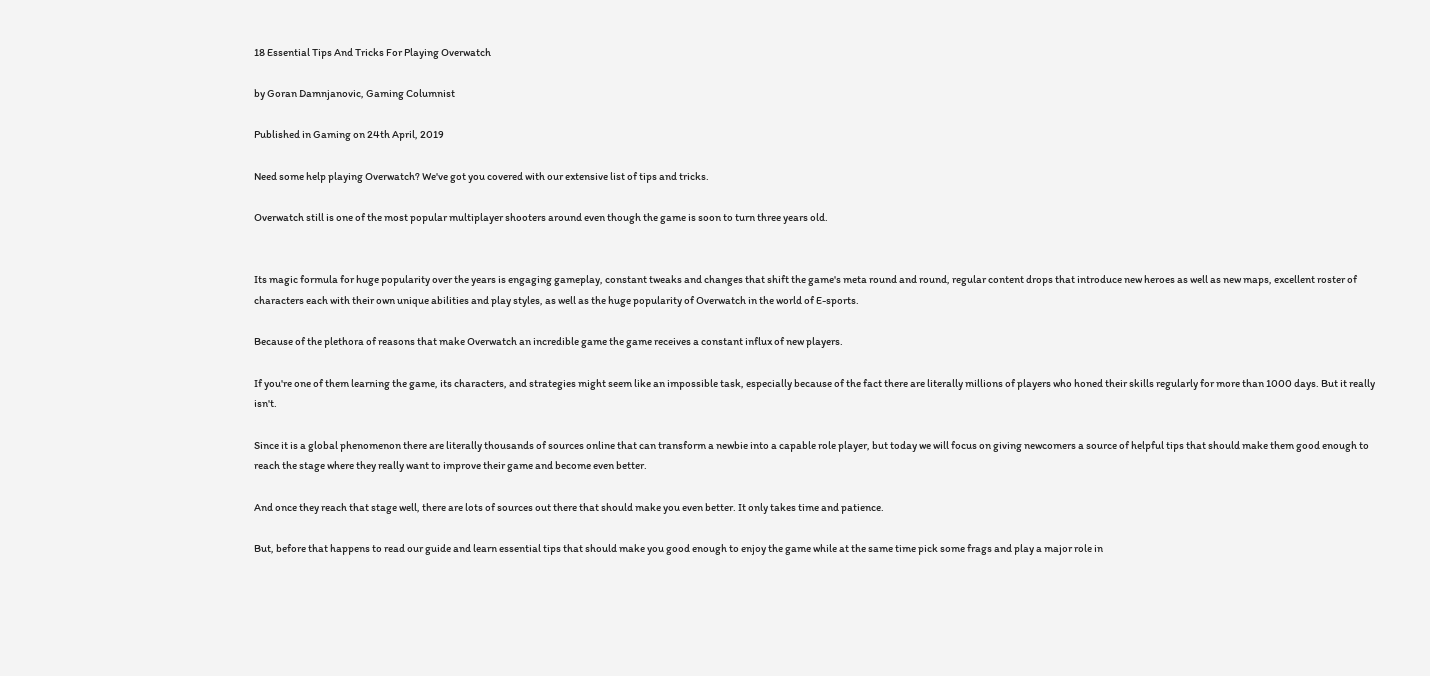18 Essential Tips And Tricks For Playing Overwatch

by Goran Damnjanovic, Gaming Columnist

Published in Gaming on 24th April, 2019

Need some help playing Overwatch? We've got you covered with our extensive list of tips and tricks.

Overwatch still is one of the most popular multiplayer shooters around even though the game is soon to turn three years old.


Its magic formula for huge popularity over the years is engaging gameplay, constant tweaks and changes that shift the game's meta round and round, regular content drops that introduce new heroes as well as new maps, excellent roster of characters each with their own unique abilities and play styles, as well as the huge popularity of Overwatch in the world of E-sports.

Because of the plethora of reasons that make Overwatch an incredible game the game receives a constant influx of new players.

If you're one of them learning the game, its characters, and strategies might seem like an impossible task, especially because of the fact there are literally millions of players who honed their skills regularly for more than 1000 days. But it really isn't.

Since it is a global phenomenon there are literally thousands of sources online that can transform a newbie into a capable role player, but today we will focus on giving newcomers a source of helpful tips that should make them good enough to reach the stage where they really want to improve their game and become even better.

And once they reach that stage well, there are lots of sources out there that should make you even better. It only takes time and patience.

But, before that happens to read our guide and learn essential tips that should make you good enough to enjoy the game while at the same time pick some frags and play a major role in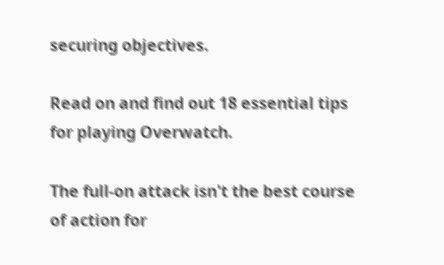securing objectives.

Read on and find out 18 essential tips for playing Overwatch.

The full-on attack isn't the best course of action for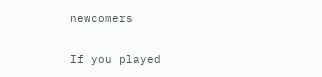newcomers

If you played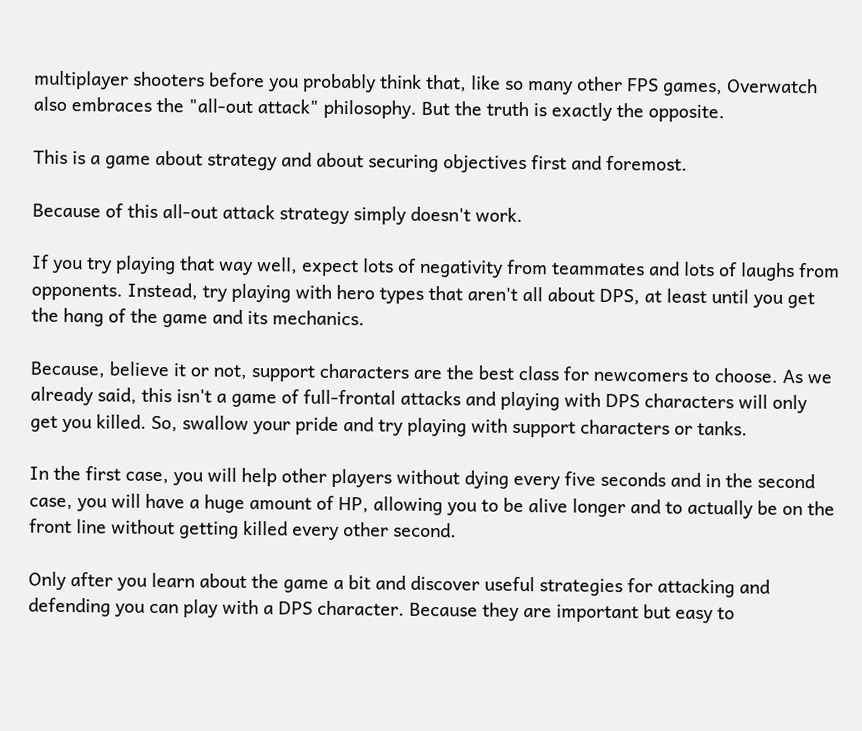multiplayer shooters before you probably think that, like so many other FPS games, Overwatch also embraces the "all-out attack" philosophy. But the truth is exactly the opposite.

This is a game about strategy and about securing objectives first and foremost.

Because of this all-out attack strategy simply doesn't work.

If you try playing that way well, expect lots of negativity from teammates and lots of laughs from opponents. Instead, try playing with hero types that aren't all about DPS, at least until you get the hang of the game and its mechanics.

Because, believe it or not, support characters are the best class for newcomers to choose. As we already said, this isn't a game of full-frontal attacks and playing with DPS characters will only get you killed. So, swallow your pride and try playing with support characters or tanks.

In the first case, you will help other players without dying every five seconds and in the second case, you will have a huge amount of HP, allowing you to be alive longer and to actually be on the front line without getting killed every other second.

Only after you learn about the game a bit and discover useful strategies for attacking and defending you can play with a DPS character. Because they are important but easy to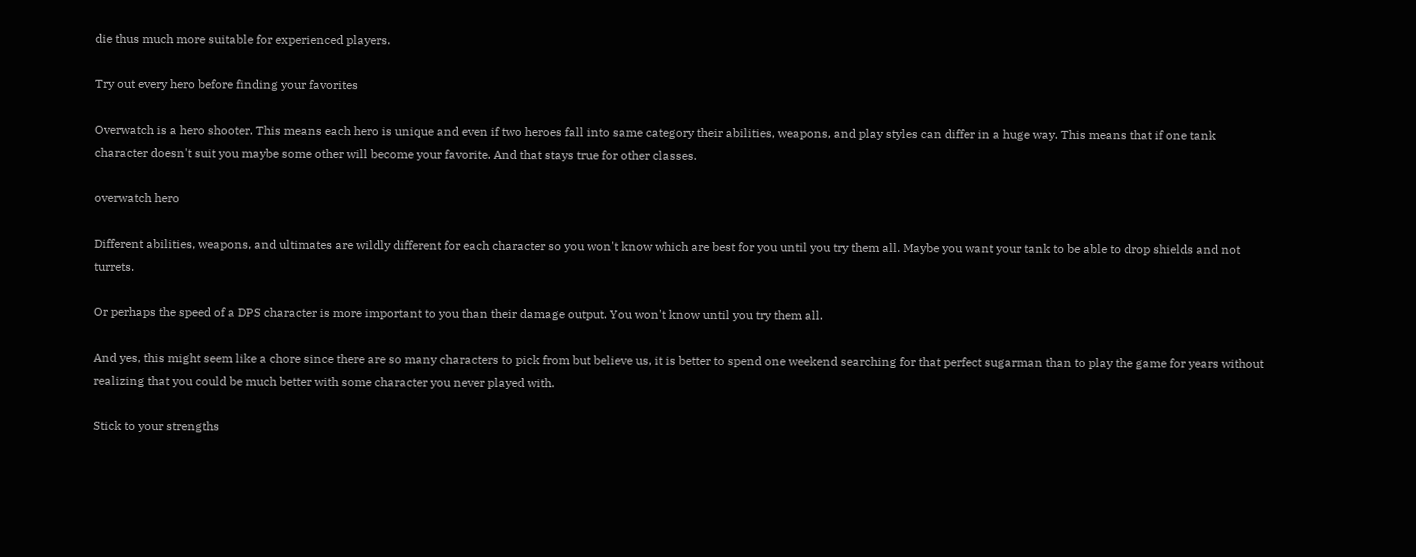die thus much more suitable for experienced players.

Try out every hero before finding your favorites

Overwatch is a hero shooter. This means each hero is unique and even if two heroes fall into same category their abilities, weapons, and play styles can differ in a huge way. This means that if one tank character doesn't suit you maybe some other will become your favorite. And that stays true for other classes.

overwatch hero

Different abilities, weapons, and ultimates are wildly different for each character so you won't know which are best for you until you try them all. Maybe you want your tank to be able to drop shields and not turrets.

Or perhaps the speed of a DPS character is more important to you than their damage output. You won't know until you try them all.

And yes, this might seem like a chore since there are so many characters to pick from but believe us, it is better to spend one weekend searching for that perfect sugarman than to play the game for years without realizing that you could be much better with some character you never played with.

Stick to your strengths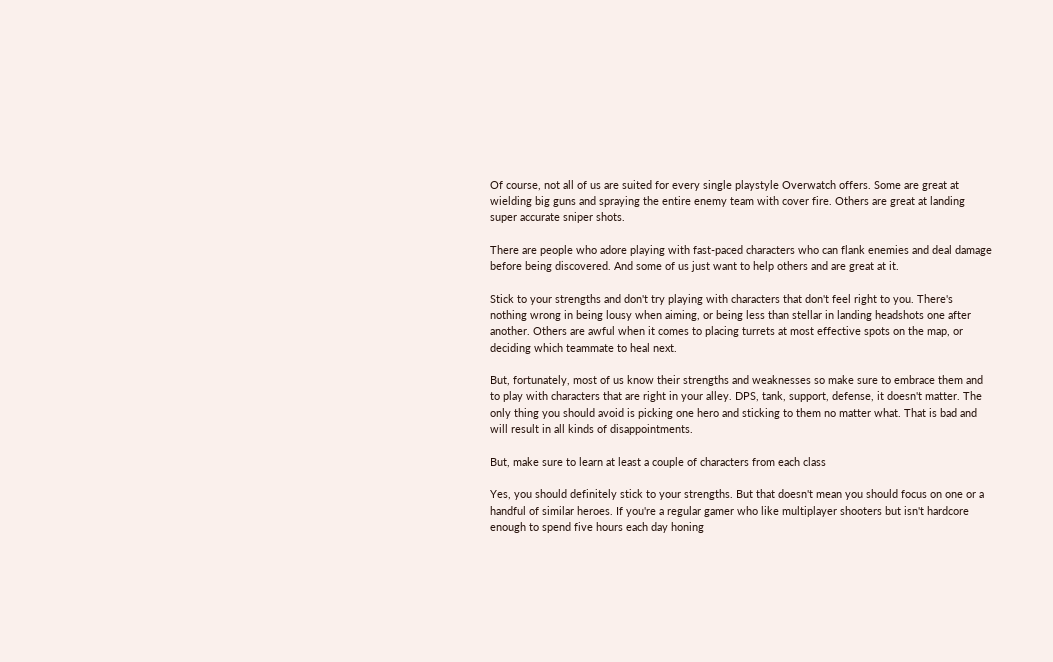Of course, not all of us are suited for every single playstyle Overwatch offers. Some are great at wielding big guns and spraying the entire enemy team with cover fire. Others are great at landing super accurate sniper shots.

There are people who adore playing with fast-paced characters who can flank enemies and deal damage before being discovered. And some of us just want to help others and are great at it.

Stick to your strengths and don't try playing with characters that don't feel right to you. There's nothing wrong in being lousy when aiming, or being less than stellar in landing headshots one after another. Others are awful when it comes to placing turrets at most effective spots on the map, or deciding which teammate to heal next.

But, fortunately, most of us know their strengths and weaknesses so make sure to embrace them and to play with characters that are right in your alley. DPS, tank, support, defense, it doesn't matter. The only thing you should avoid is picking one hero and sticking to them no matter what. That is bad and will result in all kinds of disappointments.

But, make sure to learn at least a couple of characters from each class

Yes, you should definitely stick to your strengths. But that doesn't mean you should focus on one or a handful of similar heroes. If you're a regular gamer who like multiplayer shooters but isn't hardcore enough to spend five hours each day honing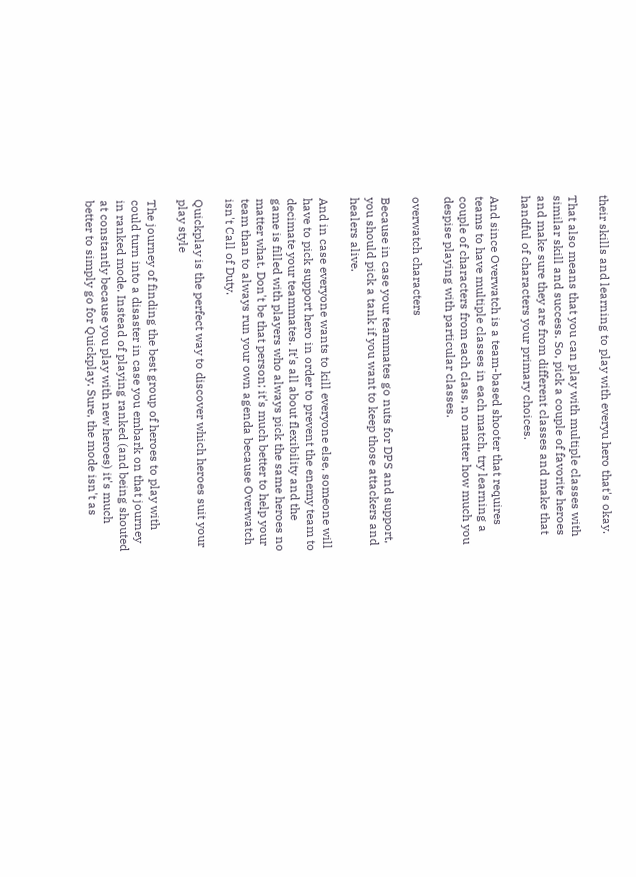their skills and learning to play with everyu hero that's okay.

That also means that you can play with multiple classes with similar skill and success. So, pick a couple of favorite heroes and make sure they are from different classes and make that handful of characters your primary choices.

And since Overwatch is a team-based shooter that requires teams to have multiple classes in each match, try learning a couple of characters from each class, no matter how much you despise playing with particular classes.

overwatch characters

Because in case your teammates go nuts for DPS and support, you should pick a tank if you want to keep those attackers and healers alive.

And in case everyone wants to kill everyone else, someone will have to pick support hero in order to prevent the enemy team to decimate your teammates. It's all about flexibility and the game is filled with players who always pick the same heroes no matter what. Don't be that person; it's much better to help your team than to always run your own agenda because Overwatch isn't Call of Duty.

Quickplay is the perfect way to discover which heroes suit your play style

The journey of finding the best group of heroes to play with could turn into a disaster in case you embark on that journey in ranked mode. Instead of playing ranked (and being shouted at constantly because you play with new heroes) it's much better to simply go for Quickplay. Sure, the mode isn't as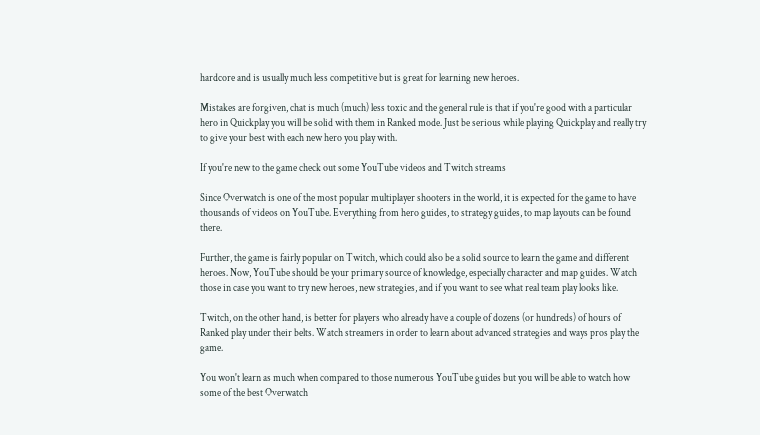hardcore and is usually much less competitive but is great for learning new heroes.

Mistakes are forgiven, chat is much (much) less toxic and the general rule is that if you're good with a particular hero in Quickplay you will be solid with them in Ranked mode. Just be serious while playing Quickplay and really try to give your best with each new hero you play with.

If you're new to the game check out some YouTube videos and Twitch streams

Since Overwatch is one of the most popular multiplayer shooters in the world, it is expected for the game to have thousands of videos on YouTube. Everything from hero guides, to strategy guides, to map layouts can be found there.

Further, the game is fairly popular on Twitch, which could also be a solid source to learn the game and different heroes. Now, YouTube should be your primary source of knowledge, especially character and map guides. Watch those in case you want to try new heroes, new strategies, and if you want to see what real team play looks like.

Twitch, on the other hand, is better for players who already have a couple of dozens (or hundreds) of hours of Ranked play under their belts. Watch streamers in order to learn about advanced strategies and ways pros play the game.

You won't learn as much when compared to those numerous YouTube guides but you will be able to watch how some of the best Overwatch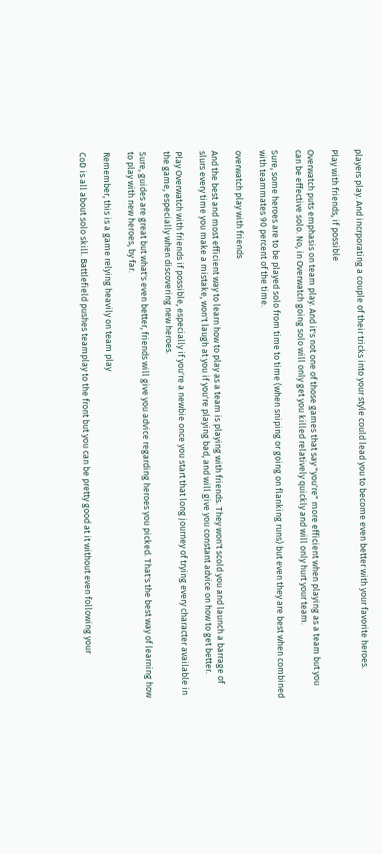players play. And incrporating a couple of their tricks into your style could lead you to become even better with your favorite heroes.

Play with friends, if possible

Overwatch puts emphasis on team play. And it's not one of those games that say "you're" more efficient when playing as a team but you can be effective solo. No, in Overwatch going solo will only get you killed relatively quickly and will only hurt your team.

Sure, some heroes are to be played solo from time to time (when sniping or going on flanking runs) but even they are best when combined with teammates 90 percent of the time.

overwatch play with friends

And the best and most efficient way to learn how to play as a team is playing with friends. They won't scold you and launch a barrage of slurs every time you make a mistake, won't laugh at you if you're playing bad, and will give you constant advice on how to get better.

Play Overwatch with friends if possible, especially if you're a newbie once you start that long journey of trying every character available in the game, especially when discovering new heroes.

Sure, guides are great but what's even better, friends will give you advice regarding heroes you picked. That's the best way of learning how to play with new heroes, by far.

Remember, this is a game relying heavily on team play

CoD is all about solo skill. Battlefield pushes teamplay to the front but you can be pretty good at it without even following your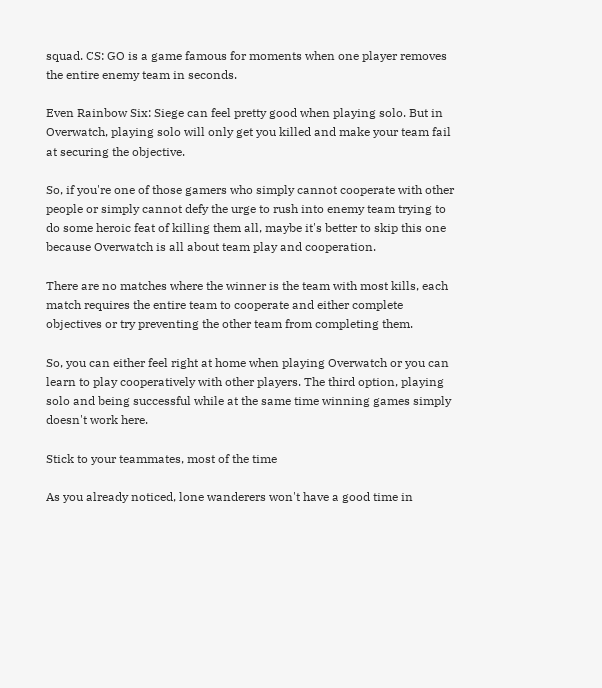squad. CS: GO is a game famous for moments when one player removes the entire enemy team in seconds.

Even Rainbow Six: Siege can feel pretty good when playing solo. But in Overwatch, playing solo will only get you killed and make your team fail at securing the objective.

So, if you're one of those gamers who simply cannot cooperate with other people or simply cannot defy the urge to rush into enemy team trying to do some heroic feat of killing them all, maybe it's better to skip this one because Overwatch is all about team play and cooperation.

There are no matches where the winner is the team with most kills, each match requires the entire team to cooperate and either complete objectives or try preventing the other team from completing them.

So, you can either feel right at home when playing Overwatch or you can learn to play cooperatively with other players. The third option, playing solo and being successful while at the same time winning games simply doesn't work here.

Stick to your teammates, most of the time

As you already noticed, lone wanderers won't have a good time in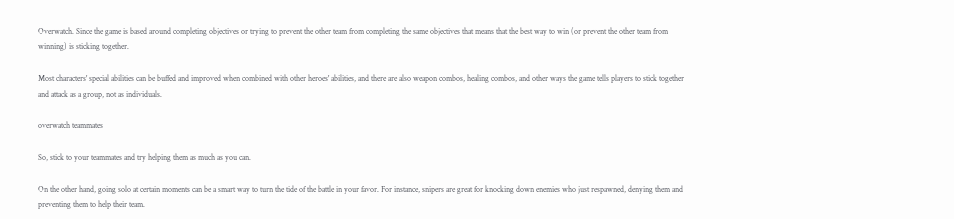Overwatch. Since the game is based around completing objectives or trying to prevent the other team from completing the same objectives that means that the best way to win (or prevent the other team from winning) is sticking together.

Most characters' special abilities can be buffed and improved when combined with other heroes' abilities, and there are also weapon combos, healing combos, and other ways the game tells players to stick together and attack as a group, not as individuals.

overwatch teammates

So, stick to your teammates and try helping them as much as you can.

On the other hand, going solo at certain moments can be a smart way to turn the tide of the battle in your favor. For instance, snipers are great for knocking down enemies who just respawned, denying them and preventing them to help their team.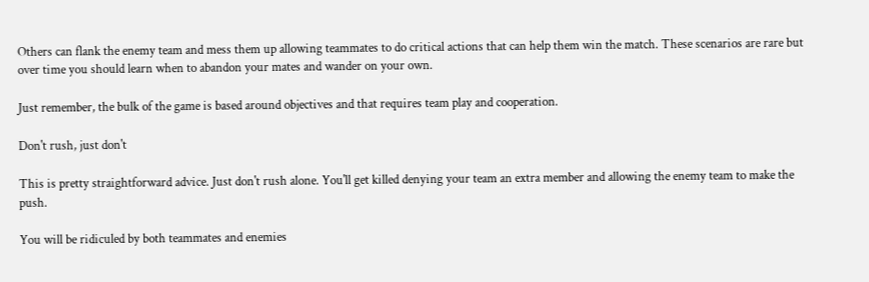Others can flank the enemy team and mess them up allowing teammates to do critical actions that can help them win the match. These scenarios are rare but over time you should learn when to abandon your mates and wander on your own.

Just remember, the bulk of the game is based around objectives and that requires team play and cooperation.

Don't rush, just don't

This is pretty straightforward advice. Just don't rush alone. You'll get killed denying your team an extra member and allowing the enemy team to make the push.

You will be ridiculed by both teammates and enemies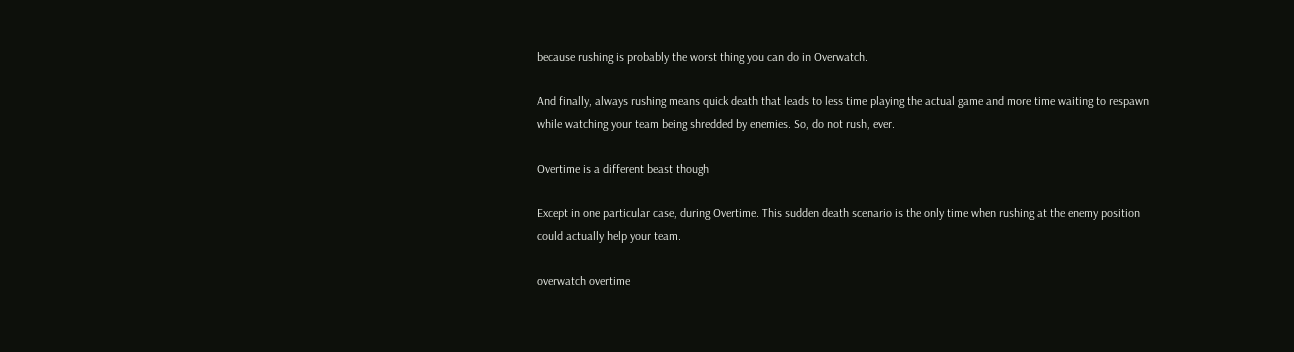because rushing is probably the worst thing you can do in Overwatch.

And finally, always rushing means quick death that leads to less time playing the actual game and more time waiting to respawn while watching your team being shredded by enemies. So, do not rush, ever.

Overtime is a different beast though

Except in one particular case, during Overtime. This sudden death scenario is the only time when rushing at the enemy position could actually help your team.

overwatch overtime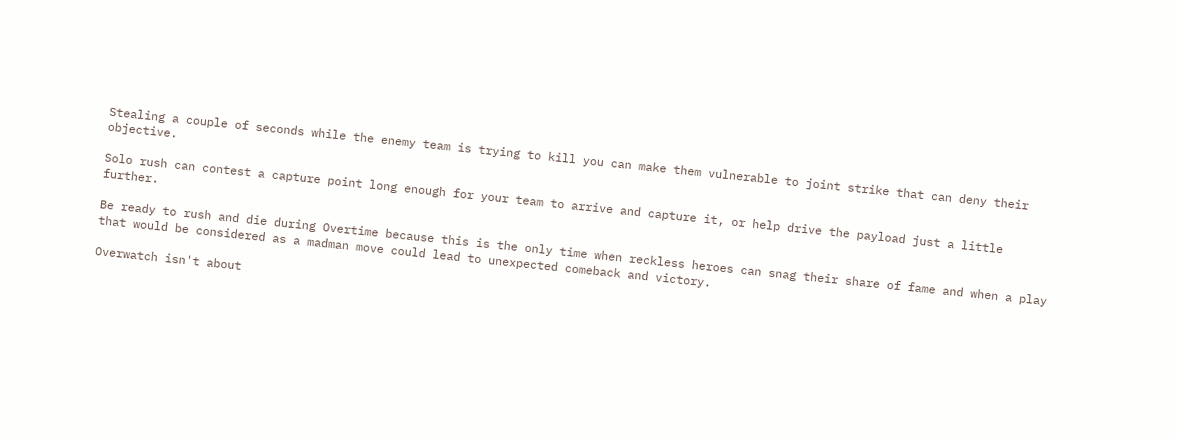Stealing a couple of seconds while the enemy team is trying to kill you can make them vulnerable to joint strike that can deny their objective.

Solo rush can contest a capture point long enough for your team to arrive and capture it, or help drive the payload just a little further.

Be ready to rush and die during Overtime because this is the only time when reckless heroes can snag their share of fame and when a play that would be considered as a madman move could lead to unexpected comeback and victory.

Overwatch isn't about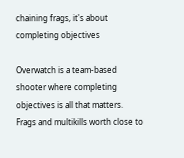chaining frags, it's about completing objectives

Overwatch is a team-based shooter where completing objectives is all that matters. Frags and multikills worth close to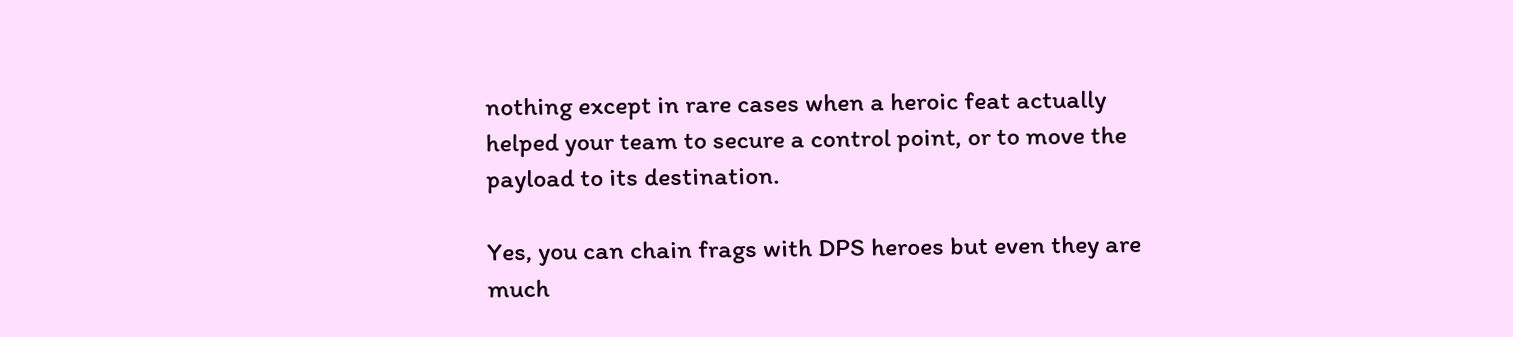nothing except in rare cases when a heroic feat actually helped your team to secure a control point, or to move the payload to its destination.

Yes, you can chain frags with DPS heroes but even they are much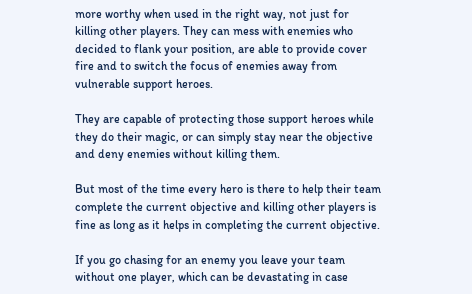more worthy when used in the right way, not just for killing other players. They can mess with enemies who decided to flank your position, are able to provide cover fire and to switch the focus of enemies away from vulnerable support heroes.

They are capable of protecting those support heroes while they do their magic, or can simply stay near the objective and deny enemies without killing them.

But most of the time every hero is there to help their team complete the current objective and killing other players is fine as long as it helps in completing the current objective.

If you go chasing for an enemy you leave your team without one player, which can be devastating in case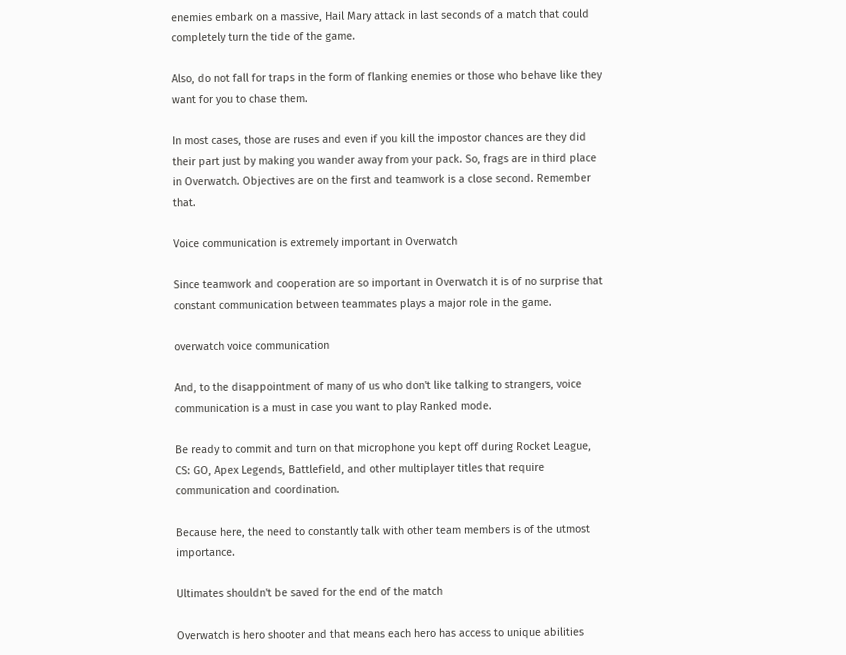enemies embark on a massive, Hail Mary attack in last seconds of a match that could completely turn the tide of the game.

Also, do not fall for traps in the form of flanking enemies or those who behave like they want for you to chase them.

In most cases, those are ruses and even if you kill the impostor chances are they did their part just by making you wander away from your pack. So, frags are in third place in Overwatch. Objectives are on the first and teamwork is a close second. Remember that.

Voice communication is extremely important in Overwatch

Since teamwork and cooperation are so important in Overwatch it is of no surprise that constant communication between teammates plays a major role in the game.

overwatch voice communication

And, to the disappointment of many of us who don't like talking to strangers, voice communication is a must in case you want to play Ranked mode.

Be ready to commit and turn on that microphone you kept off during Rocket League, CS: GO, Apex Legends, Battlefield, and other multiplayer titles that require communication and coordination.

Because here, the need to constantly talk with other team members is of the utmost importance.

Ultimates shouldn't be saved for the end of the match

Overwatch is hero shooter and that means each hero has access to unique abilities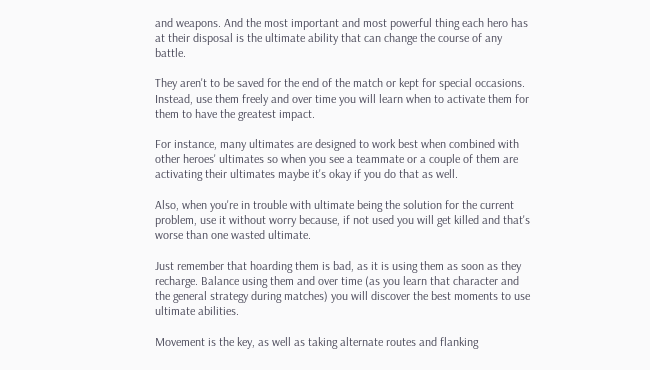and weapons. And the most important and most powerful thing each hero has at their disposal is the ultimate ability that can change the course of any battle.

They aren't to be saved for the end of the match or kept for special occasions. Instead, use them freely and over time you will learn when to activate them for them to have the greatest impact.

For instance, many ultimates are designed to work best when combined with other heroes' ultimates so when you see a teammate or a couple of them are activating their ultimates maybe it's okay if you do that as well.

Also, when you're in trouble with ultimate being the solution for the current problem, use it without worry because, if not used you will get killed and that's worse than one wasted ultimate.

Just remember that hoarding them is bad, as it is using them as soon as they recharge. Balance using them and over time (as you learn that character and the general strategy during matches) you will discover the best moments to use ultimate abilities.

Movement is the key, as well as taking alternate routes and flanking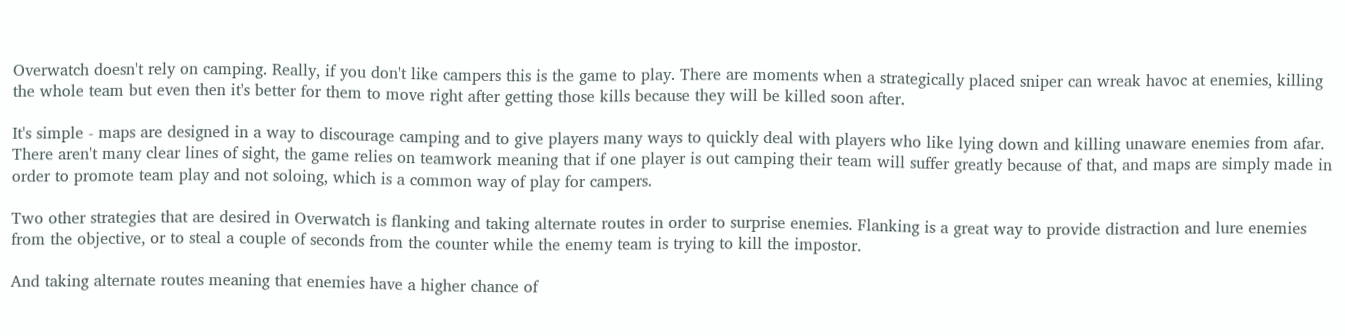Overwatch doesn't rely on camping. Really, if you don't like campers this is the game to play. There are moments when a strategically placed sniper can wreak havoc at enemies, killing the whole team but even then it's better for them to move right after getting those kills because they will be killed soon after.

It's simple - maps are designed in a way to discourage camping and to give players many ways to quickly deal with players who like lying down and killing unaware enemies from afar. There aren't many clear lines of sight, the game relies on teamwork meaning that if one player is out camping their team will suffer greatly because of that, and maps are simply made in order to promote team play and not soloing, which is a common way of play for campers.

Two other strategies that are desired in Overwatch is flanking and taking alternate routes in order to surprise enemies. Flanking is a great way to provide distraction and lure enemies from the objective, or to steal a couple of seconds from the counter while the enemy team is trying to kill the impostor.

And taking alternate routes meaning that enemies have a higher chance of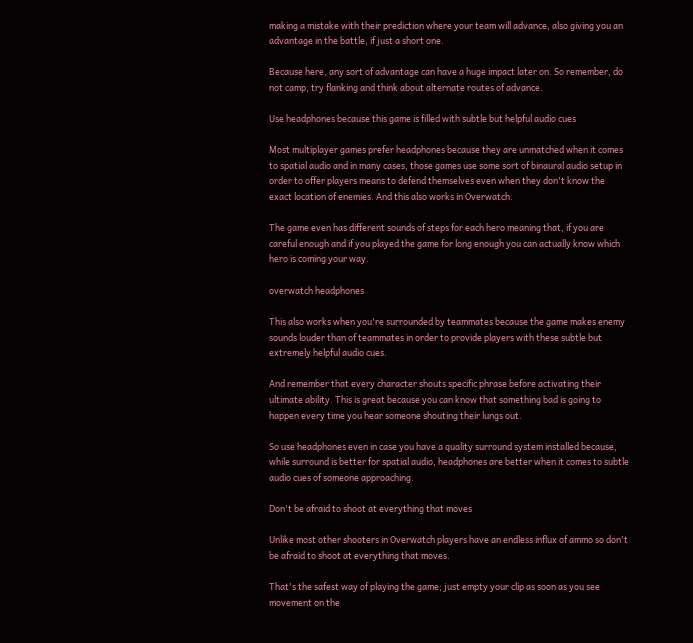making a mistake with their prediction where your team will advance, also giving you an advantage in the battle, if just a short one.

Because here, any sort of advantage can have a huge impact later on. So remember, do not camp, try flanking and think about alternate routes of advance.

Use headphones because this game is filled with subtle but helpful audio cues

Most multiplayer games prefer headphones because they are unmatched when it comes to spatial audio and in many cases, those games use some sort of binaural audio setup in order to offer players means to defend themselves even when they don't know the exact location of enemies. And this also works in Overwatch.

The game even has different sounds of steps for each hero meaning that, if you are careful enough and if you played the game for long enough you can actually know which hero is coming your way.

overwatch headphones

This also works when you're surrounded by teammates because the game makes enemy sounds louder than of teammates in order to provide players with these subtle but extremely helpful audio cues.

And remember that every character shouts specific phrase before activating their ultimate ability. This is great because you can know that something bad is going to happen every time you hear someone shouting their lungs out.

So use headphones even in case you have a quality surround system installed because, while surround is better for spatial audio, headphones are better when it comes to subtle audio cues of someone approaching.

Don't be afraid to shoot at everything that moves

Unlike most other shooters in Overwatch players have an endless influx of ammo so don't be afraid to shoot at everything that moves.

That's the safest way of playing the game; just empty your clip as soon as you see movement on the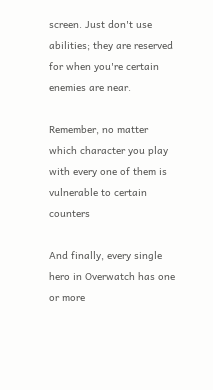screen. Just don't use abilities; they are reserved for when you're certain enemies are near.

Remember, no matter which character you play with every one of them is vulnerable to certain counters

And finally, every single hero in Overwatch has one or more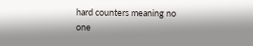hard counters meaning no one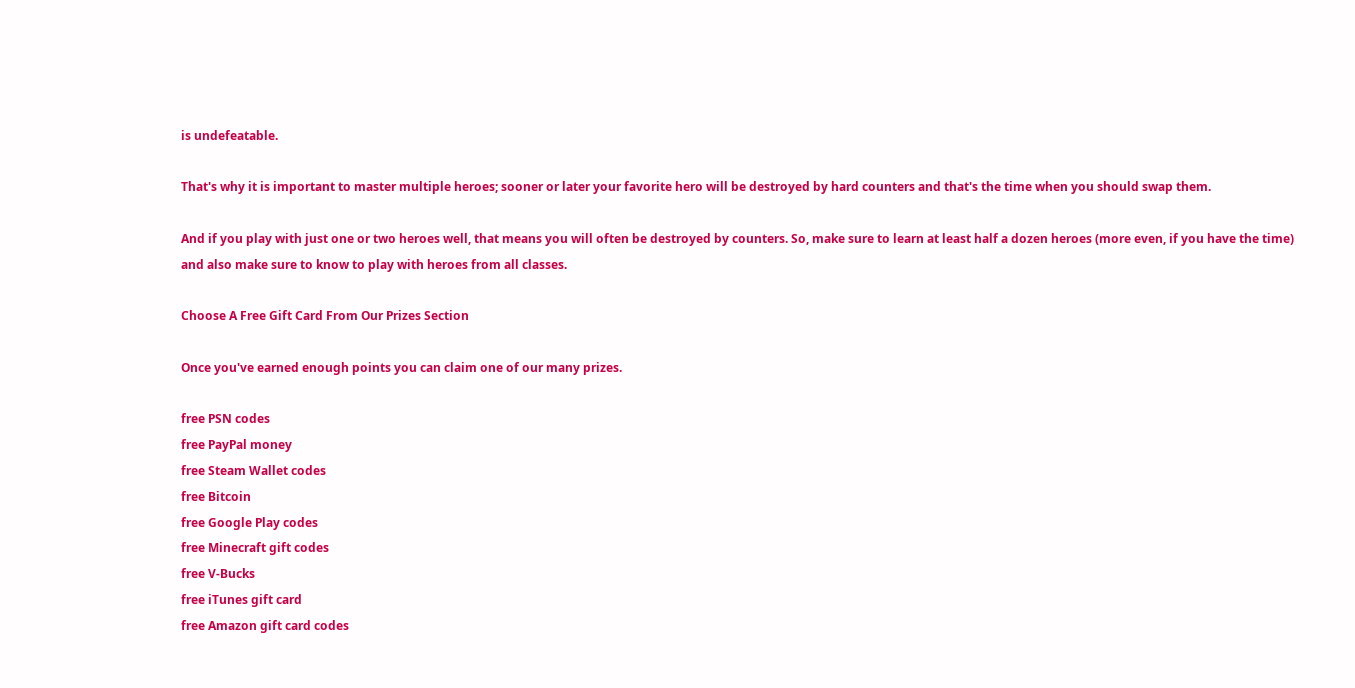is undefeatable.

That's why it is important to master multiple heroes; sooner or later your favorite hero will be destroyed by hard counters and that's the time when you should swap them.

And if you play with just one or two heroes well, that means you will often be destroyed by counters. So, make sure to learn at least half a dozen heroes (more even, if you have the time) and also make sure to know to play with heroes from all classes.

Choose A Free Gift Card From Our Prizes Section

Once you've earned enough points you can claim one of our many prizes.

free PSN codes
free PayPal money
free Steam Wallet codes
free Bitcoin
free Google Play codes
free Minecraft gift codes
free V-Bucks
free iTunes gift card
free Amazon gift card codes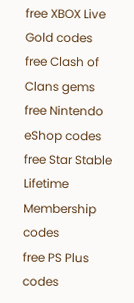free XBOX Live Gold codes
free Clash of Clans gems
free Nintendo eShop codes
free Star Stable Lifetime Membership codes
free PS Plus codes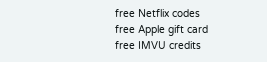free Netflix codes
free Apple gift card
free IMVU credits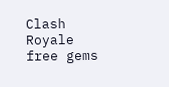Clash Royale free gems